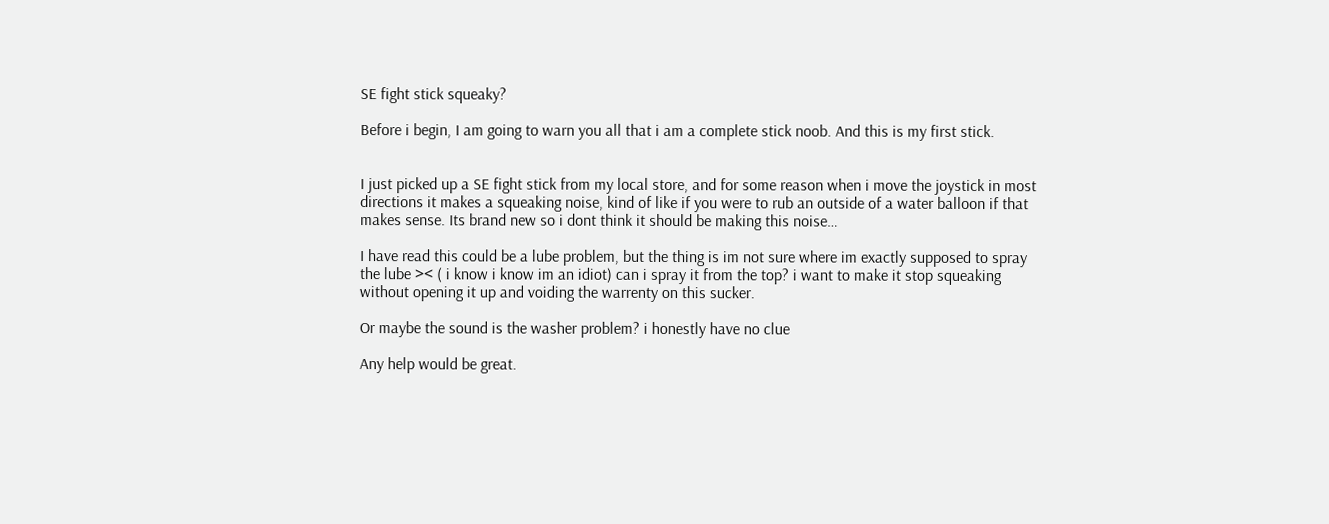SE fight stick squeaky?

Before i begin, I am going to warn you all that i am a complete stick noob. And this is my first stick.


I just picked up a SE fight stick from my local store, and for some reason when i move the joystick in most directions it makes a squeaking noise, kind of like if you were to rub an outside of a water balloon if that makes sense. Its brand new so i dont think it should be making this noise…

I have read this could be a lube problem, but the thing is im not sure where im exactly supposed to spray the lube >< ( i know i know im an idiot) can i spray it from the top? i want to make it stop squeaking without opening it up and voiding the warrenty on this sucker.

Or maybe the sound is the washer problem? i honestly have no clue

Any help would be great.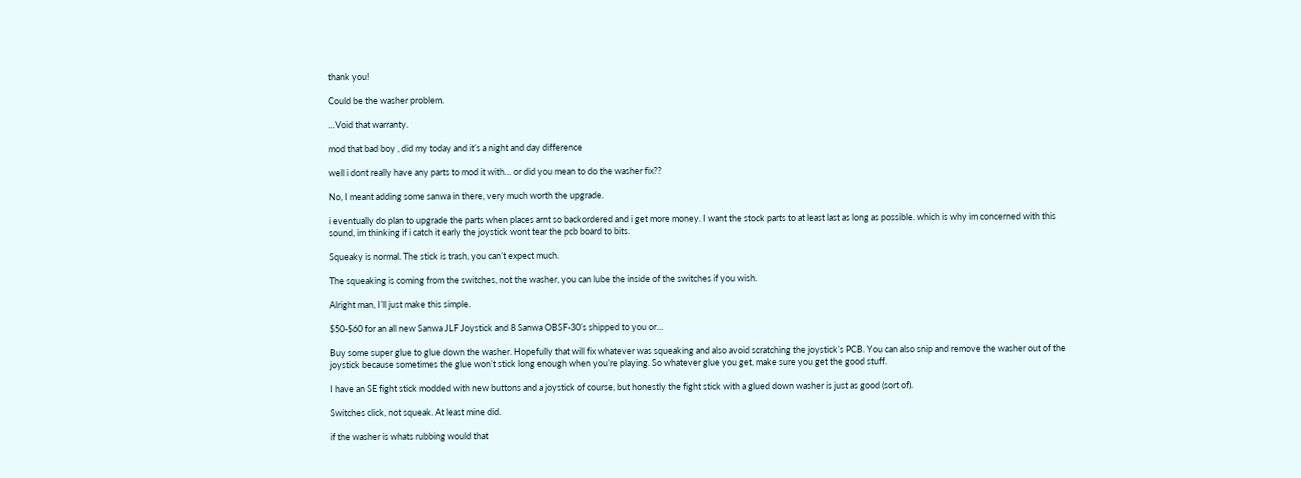thank you!

Could be the washer problem.

…Void that warranty.

mod that bad boy , did my today and it’s a night and day difference

well i dont really have any parts to mod it with… or did you mean to do the washer fix??

No, I meant adding some sanwa in there, very much worth the upgrade.

i eventually do plan to upgrade the parts when places arnt so backordered and i get more money. I want the stock parts to at least last as long as possible. which is why im concerned with this sound, im thinking if i catch it early the joystick wont tear the pcb board to bits.

Squeaky is normal. The stick is trash, you can’t expect much.

The squeaking is coming from the switches, not the washer, you can lube the inside of the switches if you wish.

Alright man, I’ll just make this simple.

$50-$60 for an all new Sanwa JLF Joystick and 8 Sanwa OBSF-30’s shipped to you or…

Buy some super glue to glue down the washer. Hopefully that will fix whatever was squeaking and also avoid scratching the joystick’s PCB. You can also snip and remove the washer out of the joystick because sometimes the glue won’t stick long enough when you’re playing. So whatever glue you get, make sure you get the good stuff.

I have an SE fight stick modded with new buttons and a joystick of course, but honestly the fight stick with a glued down washer is just as good (sort of).

Switches click, not squeak. At least mine did.

if the washer is whats rubbing would that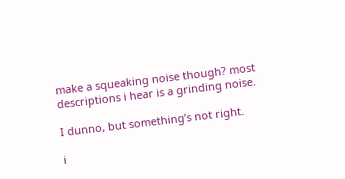make a squeaking noise though? most descriptions i hear is a grinding noise.

I dunno, but something’s not right.

i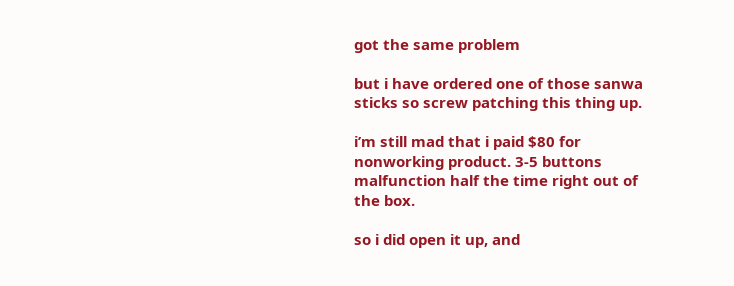got the same problem

but i have ordered one of those sanwa sticks so screw patching this thing up.

i’m still mad that i paid $80 for nonworking product. 3-5 buttons malfunction half the time right out of the box.

so i did open it up, and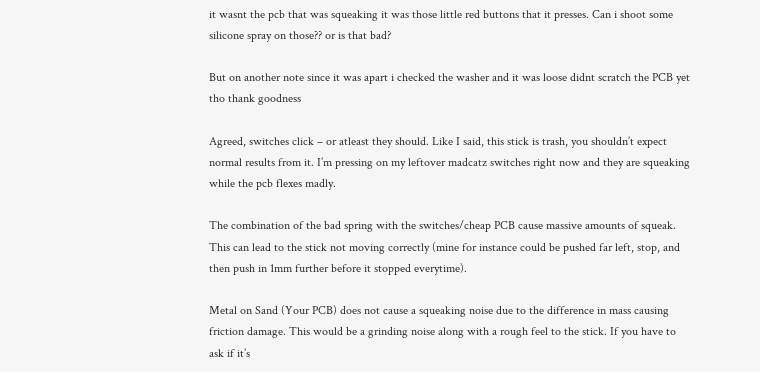it wasnt the pcb that was squeaking it was those little red buttons that it presses. Can i shoot some silicone spray on those?? or is that bad?

But on another note since it was apart i checked the washer and it was loose didnt scratch the PCB yet tho thank goodness

Agreed, switches click – or atleast they should. Like I said, this stick is trash, you shouldn’t expect normal results from it. I’m pressing on my leftover madcatz switches right now and they are squeaking while the pcb flexes madly.

The combination of the bad spring with the switches/cheap PCB cause massive amounts of squeak. This can lead to the stick not moving correctly (mine for instance could be pushed far left, stop, and then push in 1mm further before it stopped everytime).

Metal on Sand (Your PCB) does not cause a squeaking noise due to the difference in mass causing friction damage. This would be a grinding noise along with a rough feel to the stick. If you have to ask if it’s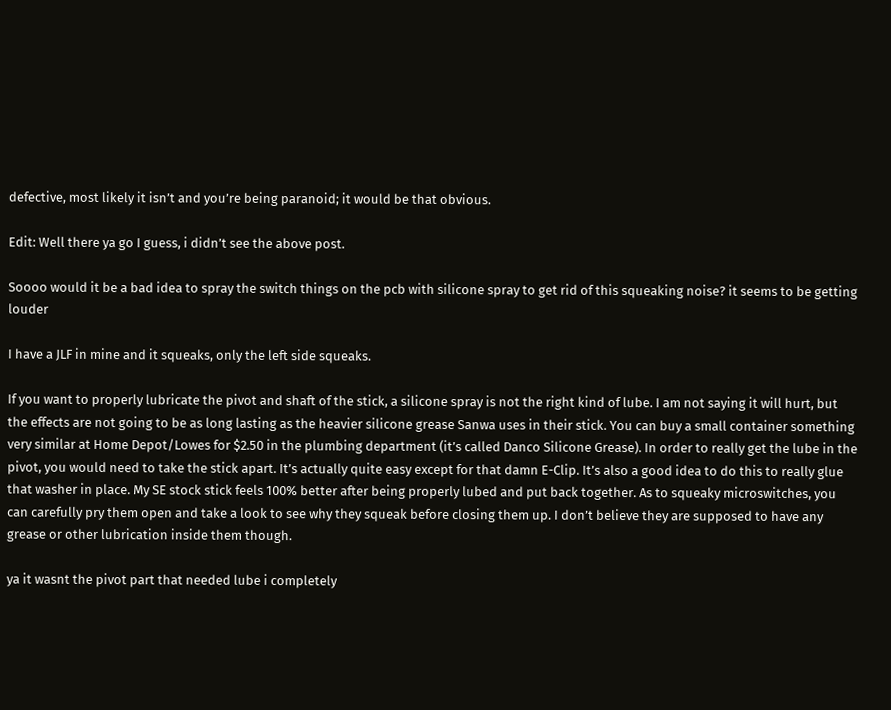defective, most likely it isn’t and you’re being paranoid; it would be that obvious.

Edit: Well there ya go I guess, i didn’t see the above post.

Soooo would it be a bad idea to spray the switch things on the pcb with silicone spray to get rid of this squeaking noise? it seems to be getting louder

I have a JLF in mine and it squeaks, only the left side squeaks.

If you want to properly lubricate the pivot and shaft of the stick, a silicone spray is not the right kind of lube. I am not saying it will hurt, but the effects are not going to be as long lasting as the heavier silicone grease Sanwa uses in their stick. You can buy a small container something very similar at Home Depot/Lowes for $2.50 in the plumbing department (it’s called Danco Silicone Grease). In order to really get the lube in the pivot, you would need to take the stick apart. It’s actually quite easy except for that damn E-Clip. It’s also a good idea to do this to really glue that washer in place. My SE stock stick feels 100% better after being properly lubed and put back together. As to squeaky microswitches, you can carefully pry them open and take a look to see why they squeak before closing them up. I don’t believe they are supposed to have any grease or other lubrication inside them though.

ya it wasnt the pivot part that needed lube i completely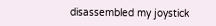disassembled my joystick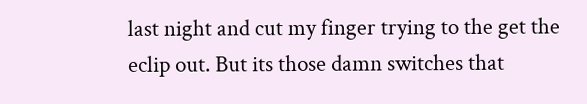last night and cut my finger trying to the get the eclip out. But its those damn switches that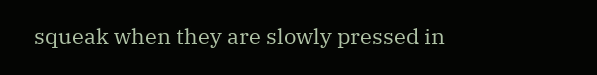squeak when they are slowly pressed in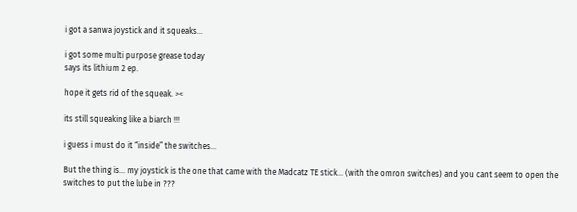i got a sanwa joystick and it squeaks…

i got some multi purpose grease today
says its lithium 2 ep.

hope it gets rid of the squeak. ><

its still squeaking like a biarch !!!

i guess i must do it “inside” the switches…

But the thing is… my joystick is the one that came with the Madcatz TE stick… (with the omron switches) and you cant seem to open the switches to put the lube in ???